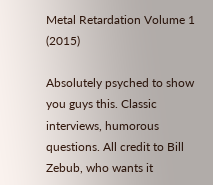Metal Retardation Volume 1 (2015)

Absolutely psyched to show you guys this. Classic interviews, humorous questions. All credit to Bill Zebub, who wants it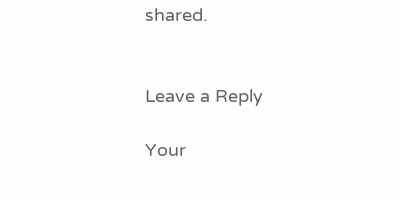shared.


Leave a Reply

Your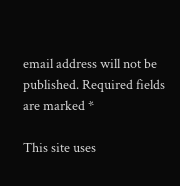email address will not be published. Required fields are marked *

This site uses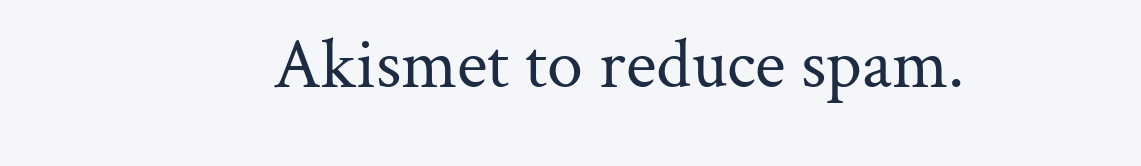Akismet to reduce spam.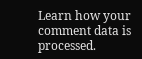Learn how your comment data is processed.